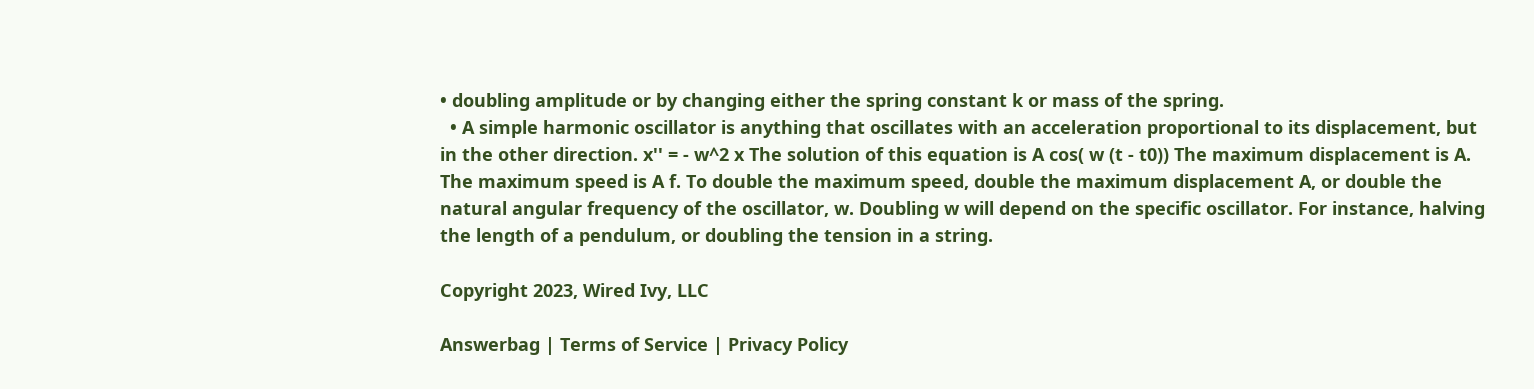• doubling amplitude or by changing either the spring constant k or mass of the spring.
  • A simple harmonic oscillator is anything that oscillates with an acceleration proportional to its displacement, but in the other direction. x'' = - w^2 x The solution of this equation is A cos( w (t - t0)) The maximum displacement is A. The maximum speed is A f. To double the maximum speed, double the maximum displacement A, or double the natural angular frequency of the oscillator, w. Doubling w will depend on the specific oscillator. For instance, halving the length of a pendulum, or doubling the tension in a string.

Copyright 2023, Wired Ivy, LLC

Answerbag | Terms of Service | Privacy Policy